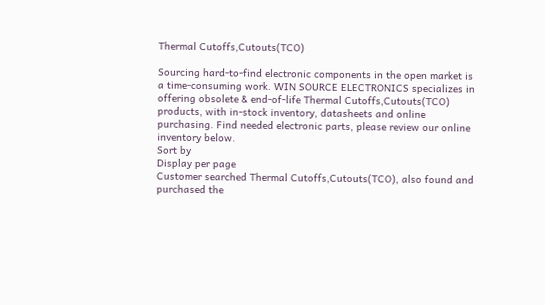Thermal Cutoffs,Cutouts(TCO)

Sourcing hard-to-find electronic components in the open market is a time-consuming work. WIN SOURCE ELECTRONICS specializes in offering obsolete & end-of-life Thermal Cutoffs,Cutouts(TCO) products, with in-stock inventory, datasheets and online purchasing. Find needed electronic parts, please review our online inventory below.
Sort by
Display per page
Customer searched Thermal Cutoffs,Cutouts(TCO), also found and purchased the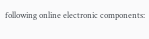following online electronic components: